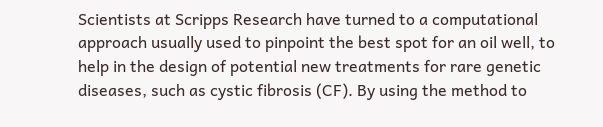Scientists at Scripps Research have turned to a computational approach usually used to pinpoint the best spot for an oil well, to help in the design of potential new treatments for rare genetic diseases, such as cystic fibrosis (CF). By using the method to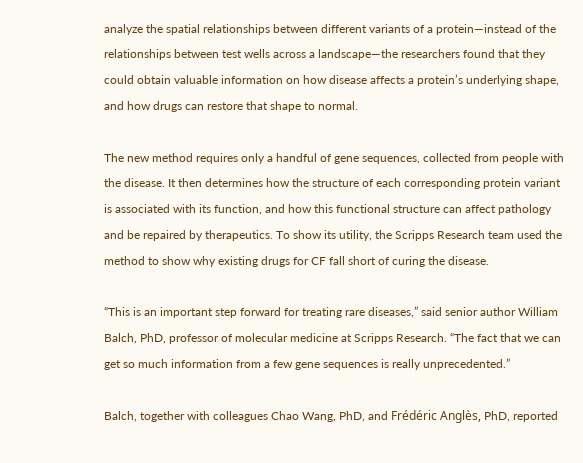analyze the spatial relationships between different variants of a protein—instead of the relationships between test wells across a landscape—the researchers found that they could obtain valuable information on how disease affects a protein’s underlying shape, and how drugs can restore that shape to normal.

The new method requires only a handful of gene sequences, collected from people with the disease. It then determines how the structure of each corresponding protein variant is associated with its function, and how this functional structure can affect pathology and be repaired by therapeutics. To show its utility, the Scripps Research team used the method to show why existing drugs for CF fall short of curing the disease.

“This is an important step forward for treating rare diseases,” said senior author William Balch, PhD, professor of molecular medicine at Scripps Research. “The fact that we can get so much information from a few gene sequences is really unprecedented.”

Balch, together with colleagues Chao Wang, PhD, and Frédéric Anglès, PhD, reported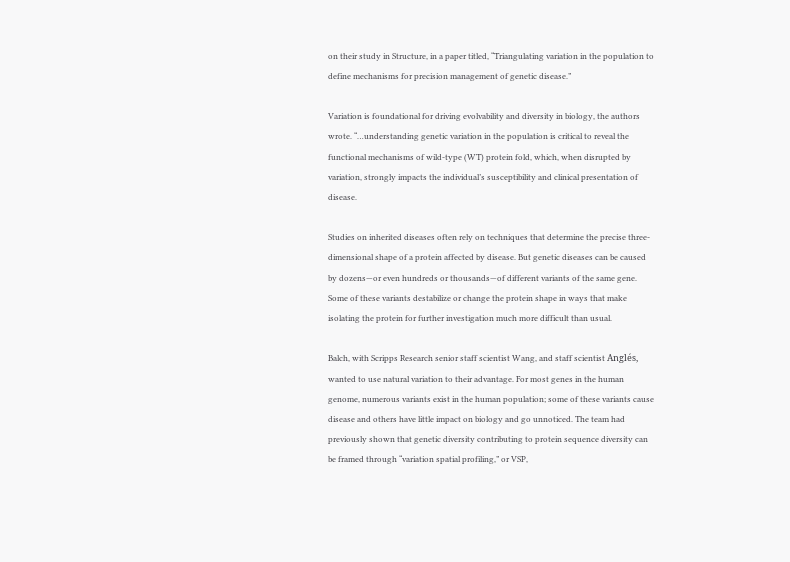on their study in Structure, in a paper titled, “Triangulating variation in the population to define mechanisms for precision management of genetic disease.”

Variation is foundational for driving evolvability and diversity in biology, the authors wrote. “…understanding genetic variation in the population is critical to reveal the functional mechanisms of wild-type (WT) protein fold, which, when disrupted by variation, strongly impacts the individual’s susceptibility and clinical presentation of disease.

Studies on inherited diseases often rely on techniques that determine the precise three-dimensional shape of a protein affected by disease. But genetic diseases can be caused by dozens—or even hundreds or thousands—of different variants of the same gene. Some of these variants destabilize or change the protein shape in ways that make isolating the protein for further investigation much more difficult than usual.

Balch, with Scripps Research senior staff scientist Wang, and staff scientist Anglés, wanted to use natural variation to their advantage. For most genes in the human genome, numerous variants exist in the human population; some of these variants cause disease and others have little impact on biology and go unnoticed. The team had previously shown that genetic diversity contributing to protein sequence diversity can be framed through “variation spatial profiling,” or VSP,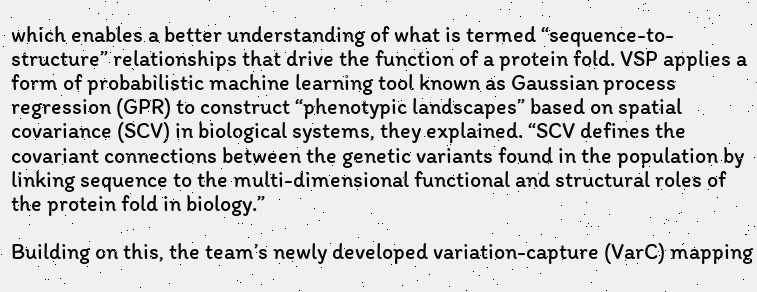which enables a better understanding of what is termed “sequence-to-structure” relationships that drive the function of a protein fold. VSP applies a form of probabilistic machine learning tool known as Gaussian process regression (GPR) to construct “phenotypic landscapes” based on spatial covariance (SCV) in biological systems, they explained. “SCV defines the covariant connections between the genetic variants found in the population by linking sequence to the multi-dimensional functional and structural roles of the protein fold in biology.”

Building on this, the team’s newly developed variation-capture (VarC) mapping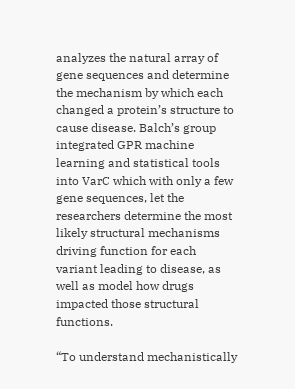analyzes the natural array of gene sequences and determine the mechanism by which each changed a protein’s structure to cause disease. Balch’s group integrated GPR machine learning and statistical tools into VarC which with only a few gene sequences, let the researchers determine the most likely structural mechanisms driving function for each variant leading to disease, as well as model how drugs impacted those structural functions.

“To understand mechanistically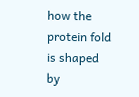how the protein fold is shaped by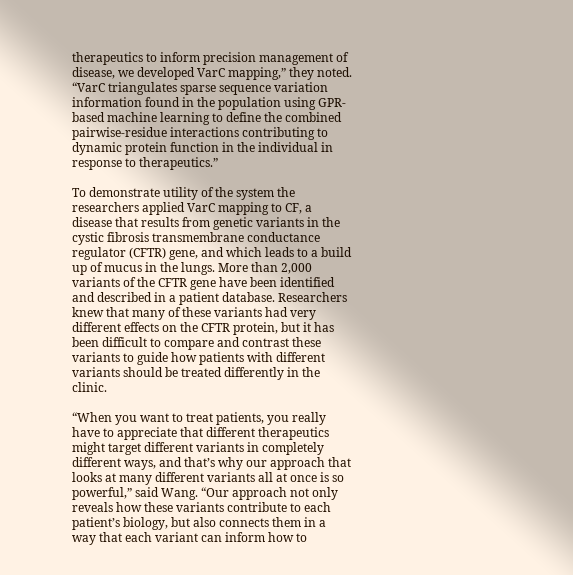therapeutics to inform precision management of disease, we developed VarC mapping,” they noted. “VarC triangulates sparse sequence variation information found in the population using GPR-based machine learning to define the combined pairwise-residue interactions contributing to dynamic protein function in the individual in response to therapeutics.”

To demonstrate utility of the system the researchers applied VarC mapping to CF, a disease that results from genetic variants in the cystic fibrosis transmembrane conductance regulator (CFTR) gene, and which leads to a build up of mucus in the lungs. More than 2,000 variants of the CFTR gene have been identified and described in a patient database. Researchers knew that many of these variants had very different effects on the CFTR protein, but it has been difficult to compare and contrast these variants to guide how patients with different variants should be treated differently in the clinic.

“When you want to treat patients, you really have to appreciate that different therapeutics might target different variants in completely different ways, and that’s why our approach that looks at many different variants all at once is so powerful,” said Wang. “Our approach not only reveals how these variants contribute to each patient’s biology, but also connects them in a way that each variant can inform how to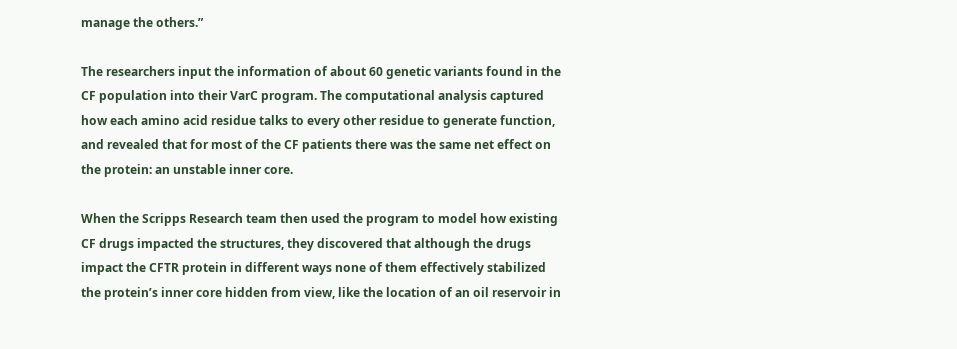manage the others.”

The researchers input the information of about 60 genetic variants found in the CF population into their VarC program. The computational analysis captured how each amino acid residue talks to every other residue to generate function, and revealed that for most of the CF patients there was the same net effect on the protein: an unstable inner core.

When the Scripps Research team then used the program to model how existing CF drugs impacted the structures, they discovered that although the drugs impact the CFTR protein in different ways none of them effectively stabilized the protein’s inner core hidden from view, like the location of an oil reservoir in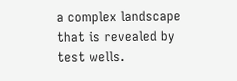a complex landscape that is revealed by test wells.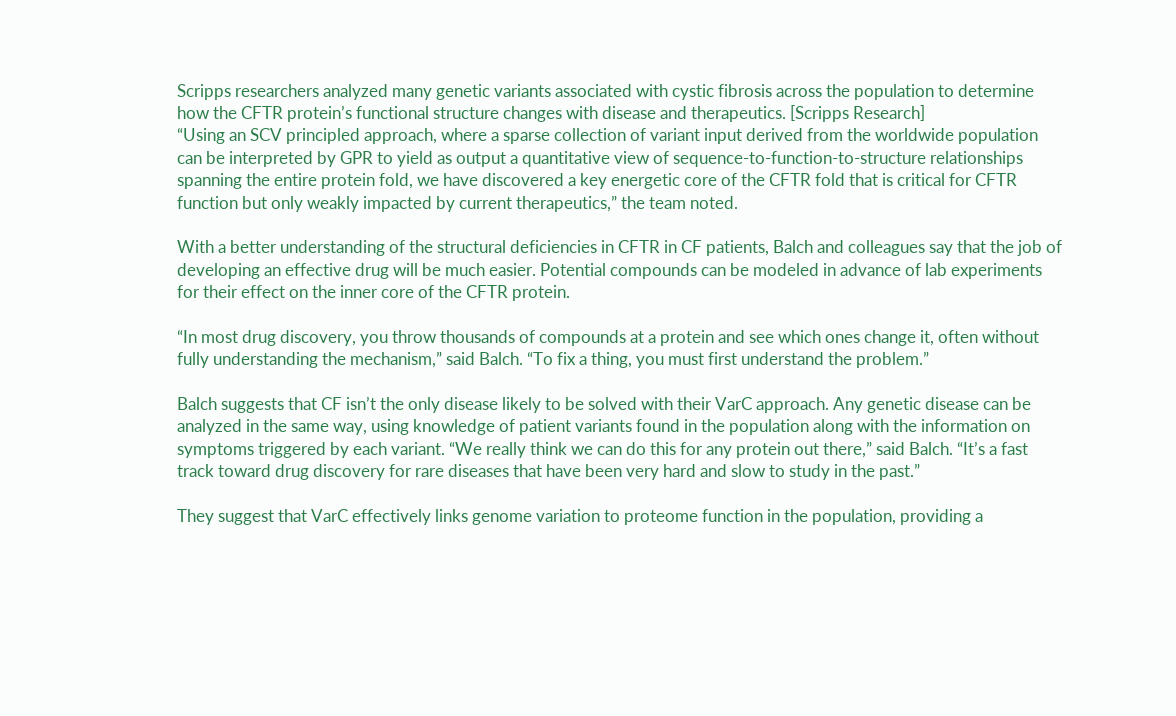Scripps researchers analyzed many genetic variants associated with cystic fibrosis across the population to determine how the CFTR protein’s functional structure changes with disease and therapeutics. [Scripps Research]
“Using an SCV principled approach, where a sparse collection of variant input derived from the worldwide population can be interpreted by GPR to yield as output a quantitative view of sequence-to-function-to-structure relationships spanning the entire protein fold, we have discovered a key energetic core of the CFTR fold that is critical for CFTR function but only weakly impacted by current therapeutics,” the team noted.

With a better understanding of the structural deficiencies in CFTR in CF patients, Balch and colleagues say that the job of developing an effective drug will be much easier. Potential compounds can be modeled in advance of lab experiments for their effect on the inner core of the CFTR protein.

“In most drug discovery, you throw thousands of compounds at a protein and see which ones change it, often without fully understanding the mechanism,” said Balch. “To fix a thing, you must first understand the problem.”

Balch suggests that CF isn’t the only disease likely to be solved with their VarC approach. Any genetic disease can be analyzed in the same way, using knowledge of patient variants found in the population along with the information on symptoms triggered by each variant. “We really think we can do this for any protein out there,” said Balch. “It’s a fast track toward drug discovery for rare diseases that have been very hard and slow to study in the past.”

They suggest that VarC effectively links genome variation to proteome function in the population, providing a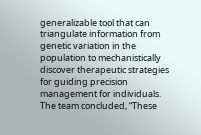generalizable tool that can triangulate information from genetic variation in the population to mechanistically discover therapeutic strategies for guiding precision management for individuals. The team concluded, “These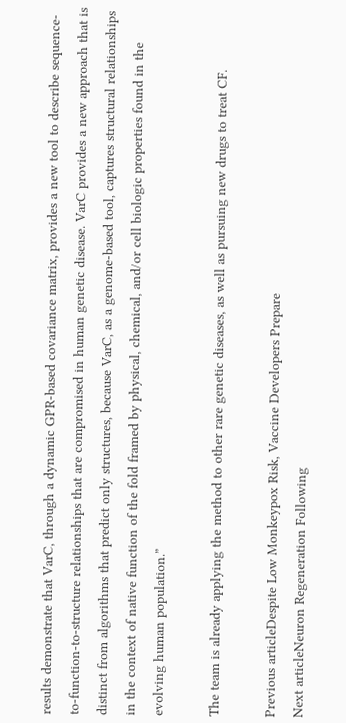results demonstrate that VarC, through a dynamic GPR-based covariance matrix, provides a new tool to describe sequence-to-function-to-structure relationships that are compromised in human genetic disease. VarC provides a new approach that is distinct from algorithms that predict only structures, because VarC, as a genome-based tool, captures structural relationships in the context of native function of the fold framed by physical, chemical, and/or cell biologic properties found in the evolving human population.”

The team is already applying the method to other rare genetic diseases, as well as pursuing new drugs to treat CF.

Previous articleDespite Low Monkeypox Risk, Vaccine Developers Prepare
Next articleNeuron Regeneration Following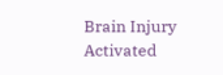Brain Injury Activated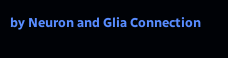by Neuron and Glia Connection